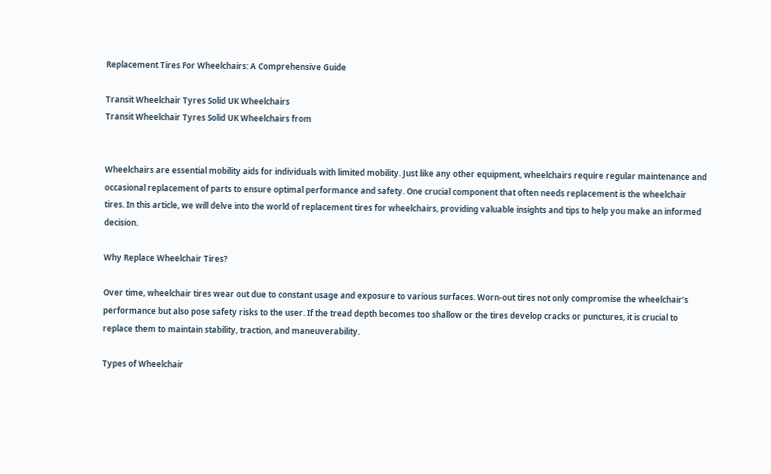Replacement Tires For Wheelchairs: A Comprehensive Guide

Transit Wheelchair Tyres Solid UK Wheelchairs
Transit Wheelchair Tyres Solid UK Wheelchairs from


Wheelchairs are essential mobility aids for individuals with limited mobility. Just like any other equipment, wheelchairs require regular maintenance and occasional replacement of parts to ensure optimal performance and safety. One crucial component that often needs replacement is the wheelchair tires. In this article, we will delve into the world of replacement tires for wheelchairs, providing valuable insights and tips to help you make an informed decision.

Why Replace Wheelchair Tires?

Over time, wheelchair tires wear out due to constant usage and exposure to various surfaces. Worn-out tires not only compromise the wheelchair’s performance but also pose safety risks to the user. If the tread depth becomes too shallow or the tires develop cracks or punctures, it is crucial to replace them to maintain stability, traction, and maneuverability.

Types of Wheelchair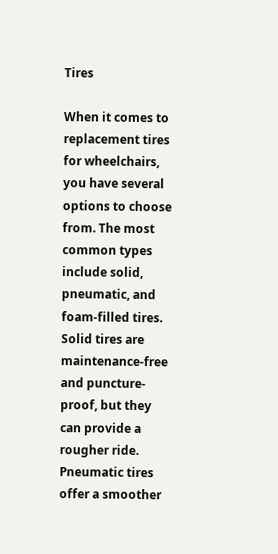Tires

When it comes to replacement tires for wheelchairs, you have several options to choose from. The most common types include solid, pneumatic, and foam-filled tires. Solid tires are maintenance-free and puncture-proof, but they can provide a rougher ride. Pneumatic tires offer a smoother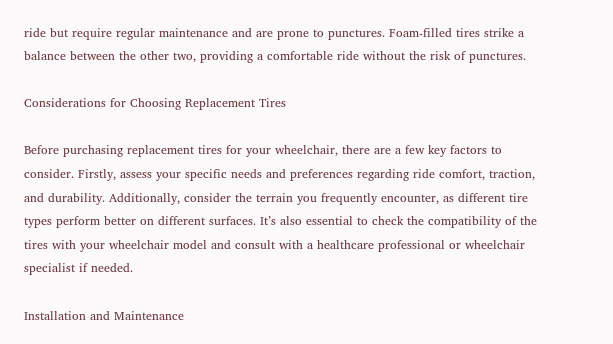ride but require regular maintenance and are prone to punctures. Foam-filled tires strike a balance between the other two, providing a comfortable ride without the risk of punctures.

Considerations for Choosing Replacement Tires

Before purchasing replacement tires for your wheelchair, there are a few key factors to consider. Firstly, assess your specific needs and preferences regarding ride comfort, traction, and durability. Additionally, consider the terrain you frequently encounter, as different tire types perform better on different surfaces. It’s also essential to check the compatibility of the tires with your wheelchair model and consult with a healthcare professional or wheelchair specialist if needed.

Installation and Maintenance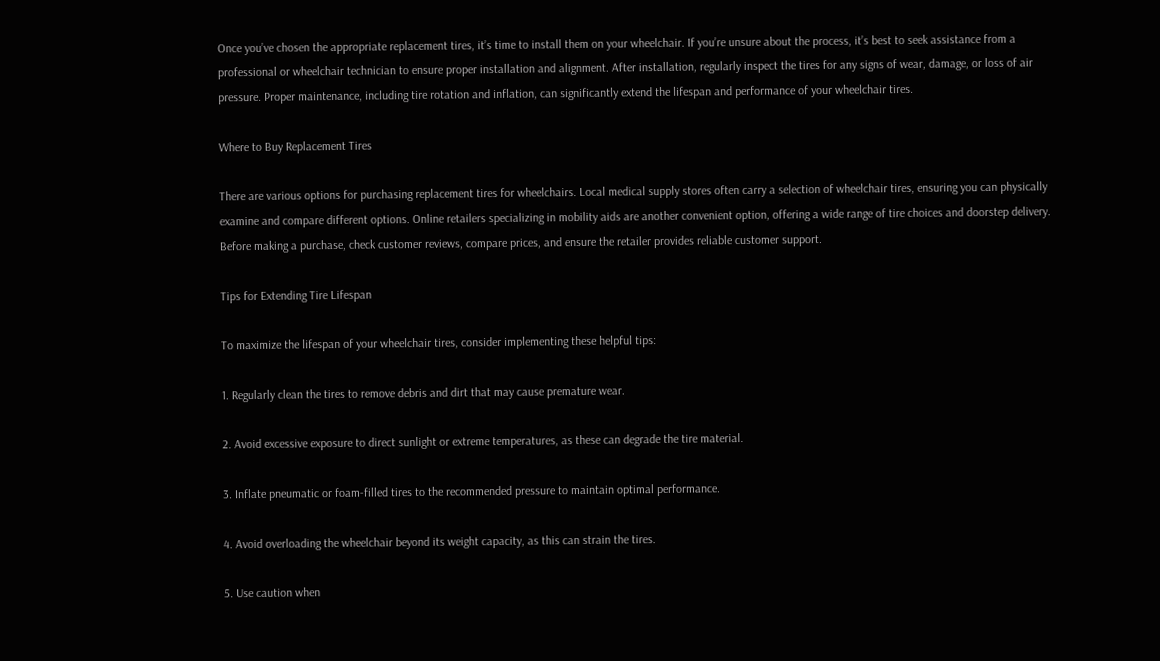Once you’ve chosen the appropriate replacement tires, it’s time to install them on your wheelchair. If you’re unsure about the process, it’s best to seek assistance from a professional or wheelchair technician to ensure proper installation and alignment. After installation, regularly inspect the tires for any signs of wear, damage, or loss of air pressure. Proper maintenance, including tire rotation and inflation, can significantly extend the lifespan and performance of your wheelchair tires.

Where to Buy Replacement Tires

There are various options for purchasing replacement tires for wheelchairs. Local medical supply stores often carry a selection of wheelchair tires, ensuring you can physically examine and compare different options. Online retailers specializing in mobility aids are another convenient option, offering a wide range of tire choices and doorstep delivery. Before making a purchase, check customer reviews, compare prices, and ensure the retailer provides reliable customer support.

Tips for Extending Tire Lifespan

To maximize the lifespan of your wheelchair tires, consider implementing these helpful tips:

1. Regularly clean the tires to remove debris and dirt that may cause premature wear.

2. Avoid excessive exposure to direct sunlight or extreme temperatures, as these can degrade the tire material.

3. Inflate pneumatic or foam-filled tires to the recommended pressure to maintain optimal performance.

4. Avoid overloading the wheelchair beyond its weight capacity, as this can strain the tires.

5. Use caution when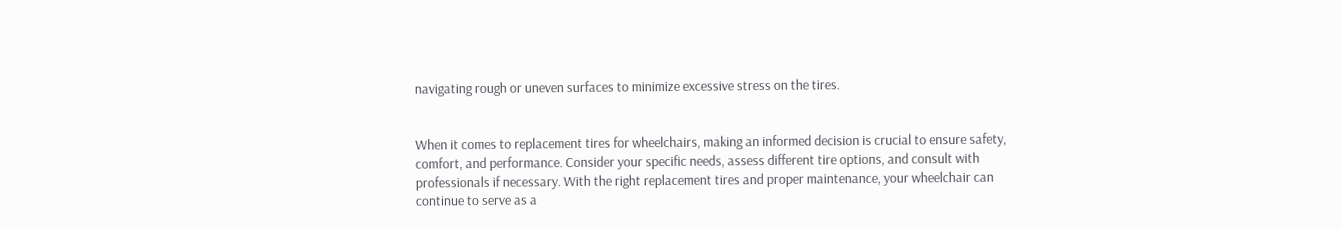navigating rough or uneven surfaces to minimize excessive stress on the tires.


When it comes to replacement tires for wheelchairs, making an informed decision is crucial to ensure safety, comfort, and performance. Consider your specific needs, assess different tire options, and consult with professionals if necessary. With the right replacement tires and proper maintenance, your wheelchair can continue to serve as a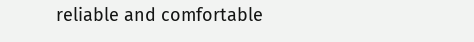reliable and comfortable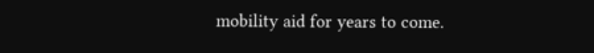mobility aid for years to come.